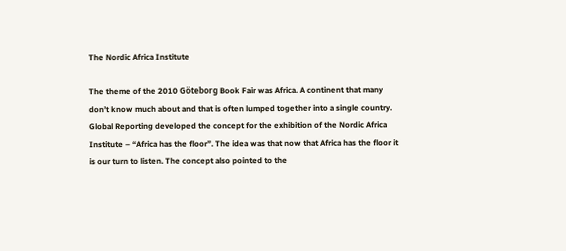The Nordic Africa Institute

The theme of the 2010 Göteborg Book Fair was Africa. A continent that many don’t know much about and that is often lumped together into a single country. Global Reporting developed the concept for the exhibition of the Nordic Africa Institute – “Africa has the floor”. The idea was that now that Africa has the floor it is our turn to listen. The concept also pointed to the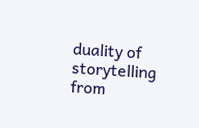duality of storytelling from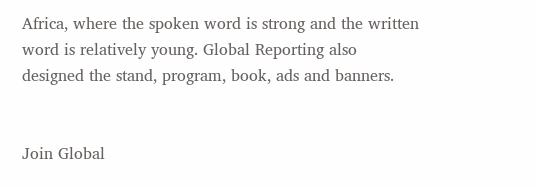Africa, where the spoken word is strong and the written word is relatively young. Global Reporting also designed the stand, program, book, ads and banners.


Join Global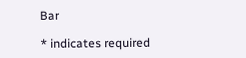Bar

* indicates required